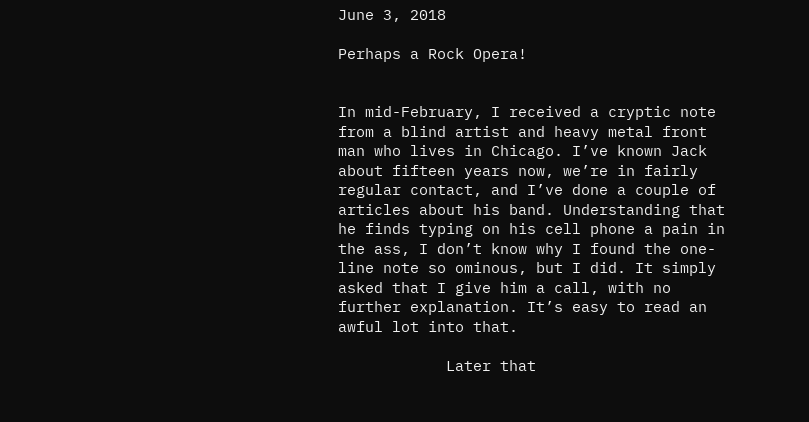June 3, 2018

Perhaps a Rock Opera!


In mid-February, I received a cryptic note from a blind artist and heavy metal front man who lives in Chicago. I’ve known Jack about fifteen years now, we’re in fairly regular contact, and I’ve done a couple of articles about his band. Understanding that he finds typing on his cell phone a pain in the ass, I don’t know why I found the one-line note so ominous, but I did. It simply asked that I give him a call, with no further explanation. It’s easy to read an awful lot into that.

            Later that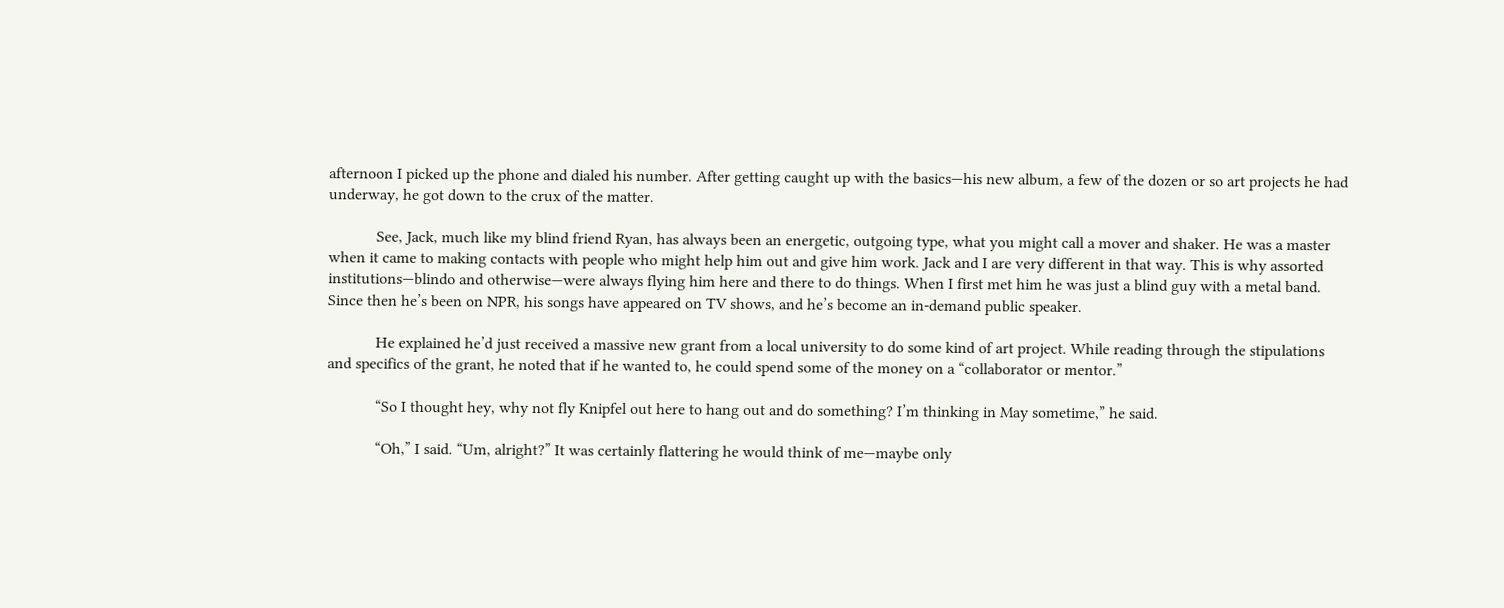afternoon I picked up the phone and dialed his number. After getting caught up with the basics—his new album, a few of the dozen or so art projects he had underway, he got down to the crux of the matter.

            See, Jack, much like my blind friend Ryan, has always been an energetic, outgoing type, what you might call a mover and shaker. He was a master when it came to making contacts with people who might help him out and give him work. Jack and I are very different in that way. This is why assorted institutions—blindo and otherwise—were always flying him here and there to do things. When I first met him he was just a blind guy with a metal band. Since then he’s been on NPR, his songs have appeared on TV shows, and he’s become an in-demand public speaker.

            He explained he’d just received a massive new grant from a local university to do some kind of art project. While reading through the stipulations and specifics of the grant, he noted that if he wanted to, he could spend some of the money on a “collaborator or mentor.”

            “So I thought hey, why not fly Knipfel out here to hang out and do something? I’m thinking in May sometime,” he said.

            “Oh,” I said. “Um, alright?” It was certainly flattering he would think of me—maybe only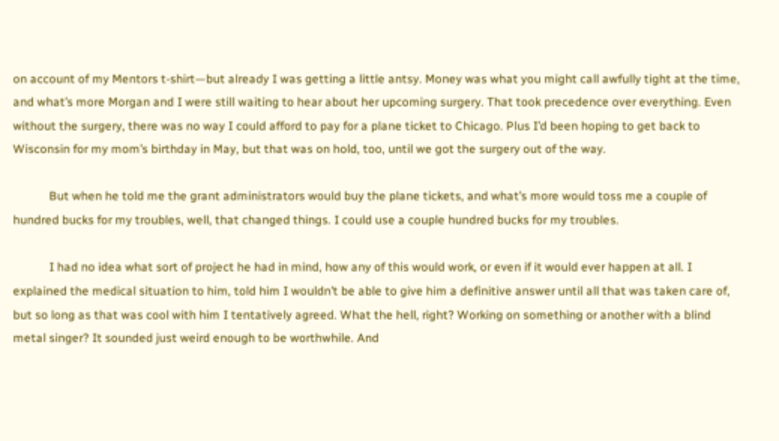on account of my Mentors t-shirt—but already I was getting a little antsy. Money was what you might call awfully tight at the time, and what’s more Morgan and I were still waiting to hear about her upcoming surgery. That took precedence over everything. Even without the surgery, there was no way I could afford to pay for a plane ticket to Chicago. Plus I’d been hoping to get back to Wisconsin for my mom’s birthday in May, but that was on hold, too, until we got the surgery out of the way.

            But when he told me the grant administrators would buy the plane tickets, and what’s more would toss me a couple of hundred bucks for my troubles, well, that changed things. I could use a couple hundred bucks for my troubles.

            I had no idea what sort of project he had in mind, how any of this would work, or even if it would ever happen at all. I explained the medical situation to him, told him I wouldn’t be able to give him a definitive answer until all that was taken care of, but so long as that was cool with him I tentatively agreed. What the hell, right? Working on something or another with a blind metal singer? It sounded just weird enough to be worthwhile. And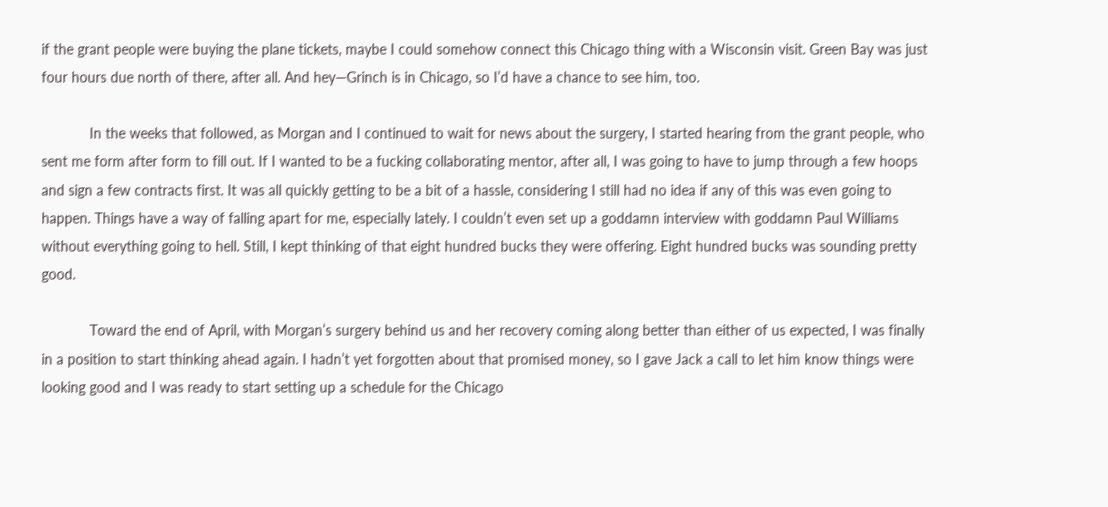if the grant people were buying the plane tickets, maybe I could somehow connect this Chicago thing with a Wisconsin visit. Green Bay was just four hours due north of there, after all. And hey—Grinch is in Chicago, so I’d have a chance to see him, too.

            In the weeks that followed, as Morgan and I continued to wait for news about the surgery, I started hearing from the grant people, who sent me form after form to fill out. If I wanted to be a fucking collaborating mentor, after all, I was going to have to jump through a few hoops and sign a few contracts first. It was all quickly getting to be a bit of a hassle, considering I still had no idea if any of this was even going to happen. Things have a way of falling apart for me, especially lately. I couldn’t even set up a goddamn interview with goddamn Paul Williams without everything going to hell. Still, I kept thinking of that eight hundred bucks they were offering. Eight hundred bucks was sounding pretty good.

            Toward the end of April, with Morgan’s surgery behind us and her recovery coming along better than either of us expected, I was finally in a position to start thinking ahead again. I hadn’t yet forgotten about that promised money, so I gave Jack a call to let him know things were looking good and I was ready to start setting up a schedule for the Chicago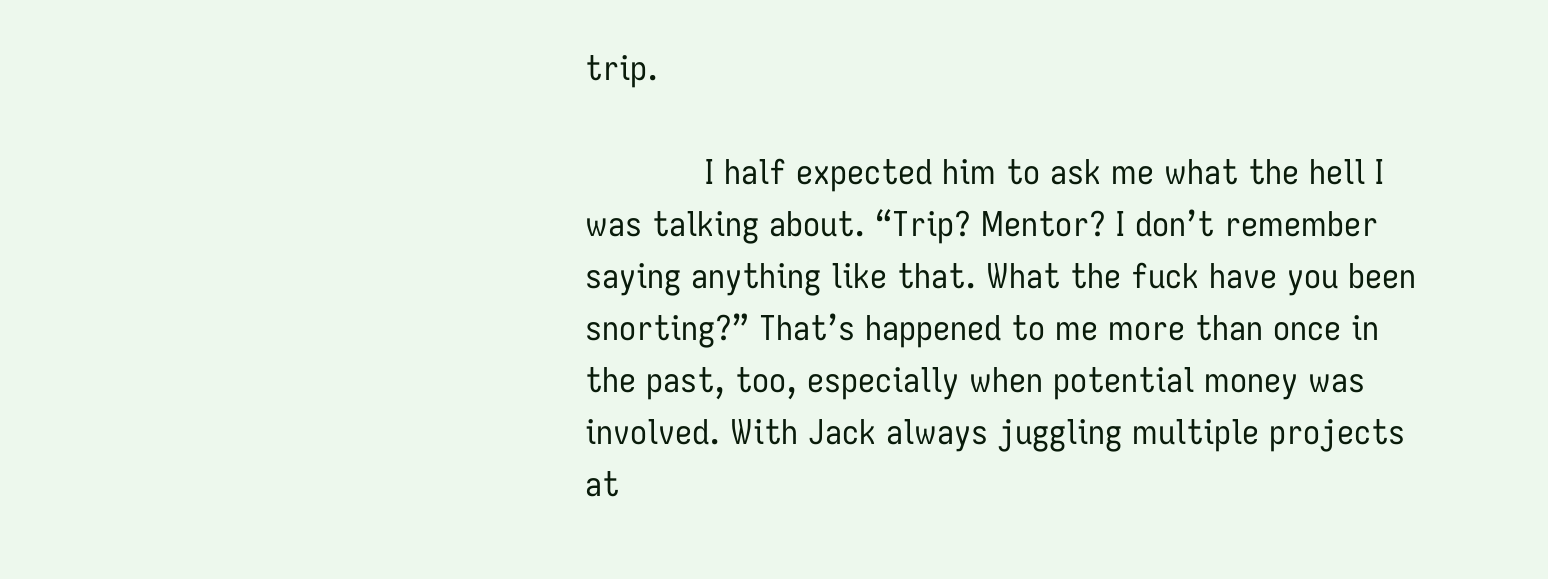trip.

            I half expected him to ask me what the hell I was talking about. “Trip? Mentor? I don’t remember saying anything like that. What the fuck have you been snorting?” That’s happened to me more than once in the past, too, especially when potential money was involved. With Jack always juggling multiple projects at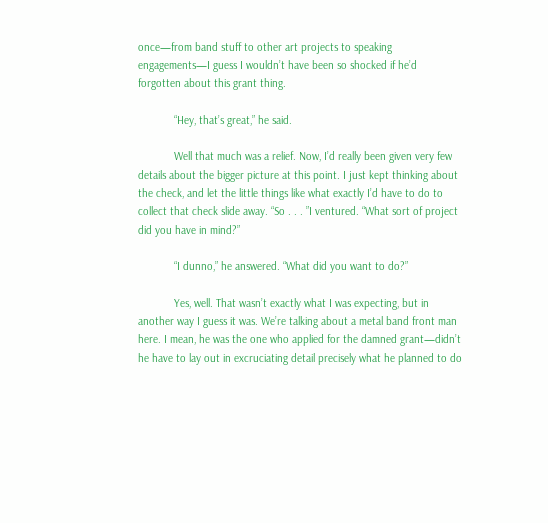once—from band stuff to other art projects to speaking engagements—I guess I wouldn’t have been so shocked if he’d forgotten about this grant thing.

            “Hey, that’s great,” he said.

            Well that much was a relief. Now, I’d really been given very few details about the bigger picture at this point. I just kept thinking about the check, and let the little things like what exactly I’d have to do to collect that check slide away. “So . . . ”I ventured. “What sort of project did you have in mind?”

            “I dunno,” he answered. “What did you want to do?”

            Yes, well. That wasn’t exactly what I was expecting, but in another way I guess it was. We’re talking about a metal band front man here. I mean, he was the one who applied for the damned grant—didn’t he have to lay out in excruciating detail precisely what he planned to do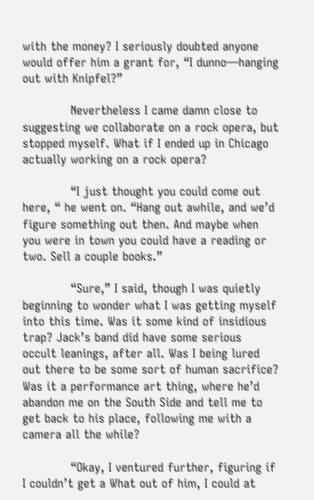with the money? I seriously doubted anyone would offer him a grant for, “I dunno—hanging out with Knipfel?”

            Nevertheless I came damn close to suggesting we collaborate on a rock opera, but stopped myself. What if I ended up in Chicago actually working on a rock opera?

            “I just thought you could come out here, “ he went on. “Hang out awhile, and we’d figure something out then. And maybe when you were in town you could have a reading or two. Sell a couple books.”

            “Sure,” I said, though I was quietly beginning to wonder what I was getting myself into this time. Was it some kind of insidious trap? Jack’s band did have some serious occult leanings, after all. Was I being lured out there to be some sort of human sacrifice? Was it a performance art thing, where he’d abandon me on the South Side and tell me to get back to his place, following me with a camera all the while?

            “Okay, I ventured further, figuring if I couldn’t get a What out of him, I could at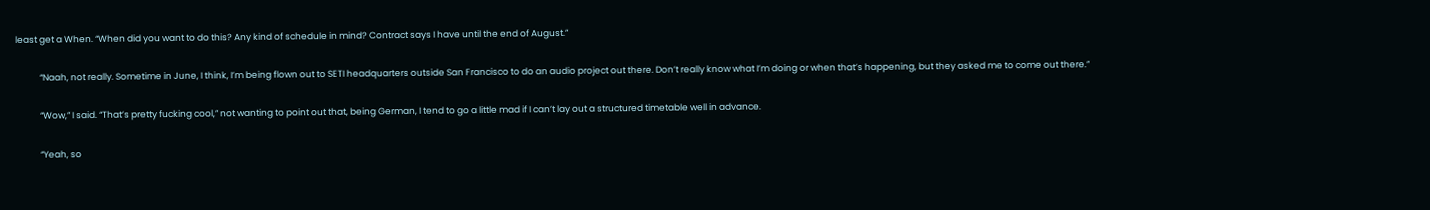least get a When. “When did you want to do this? Any kind of schedule in mind? Contract says I have until the end of August.”

            “Naah, not really. Sometime in June, I think, I’m being flown out to SETI headquarters outside San Francisco to do an audio project out there. Don’t really know what I’m doing or when that’s happening, but they asked me to come out there.”

            “Wow,” I said. “That’s pretty fucking cool,” not wanting to point out that, being German, I tend to go a little mad if I can’t lay out a structured timetable well in advance.

            “Yeah, so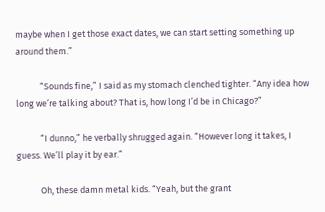maybe when I get those exact dates, we can start setting something up around them.”

            “Sounds fine,” I said as my stomach clenched tighter. “Any idea how long we’re talking about? That is, how long I’d be in Chicago?”

            “I dunno,” he verbally shrugged again. “However long it takes, I guess. We’ll play it by ear.”

            Oh, these damn metal kids. “Yeah, but the grant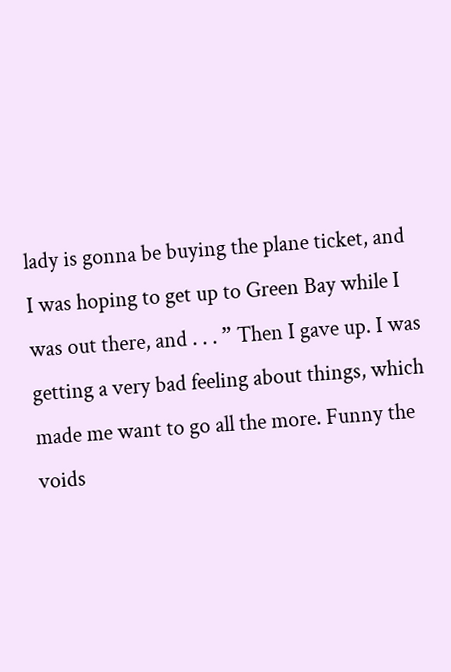lady is gonna be buying the plane ticket, and I was hoping to get up to Green Bay while I was out there, and . . . ” Then I gave up. I was getting a very bad feeling about things, which made me want to go all the more. Funny the voids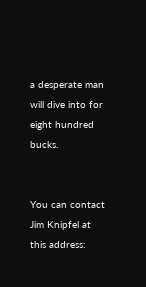a desperate man will dive into for eight hundred bucks.


You can contact Jim Knipfel at this address: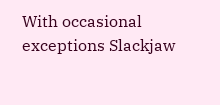With occasional exceptions Slackjaw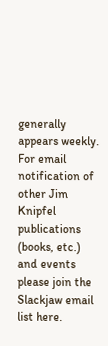generally appears weekly. For email notification of other Jim Knipfel publications (books, etc.) and events please join the Slackjaw email list here.